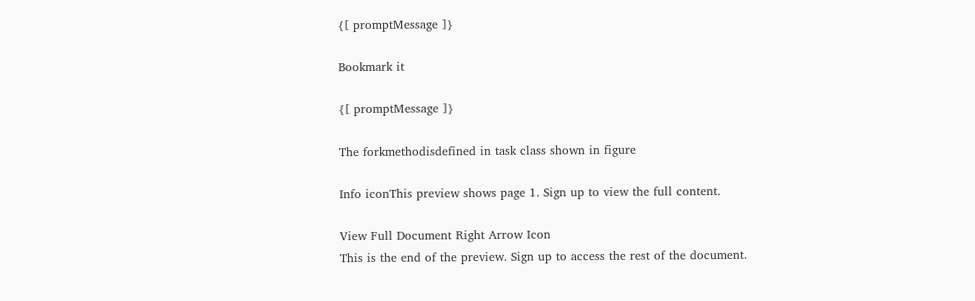{[ promptMessage ]}

Bookmark it

{[ promptMessage ]}

The forkmethodisdefined in task class shown in figure

Info iconThis preview shows page 1. Sign up to view the full content.

View Full Document Right Arrow Icon
This is the end of the preview. Sign up to access the rest of the document.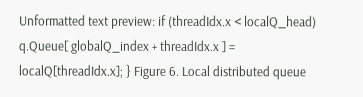Unformatted text preview: if (threadIdx.x < localQ_head) q.Queue[ globalQ_index + threadIdx.x ] = localQ[threadIdx.x]; } Figure 6. Local distributed queue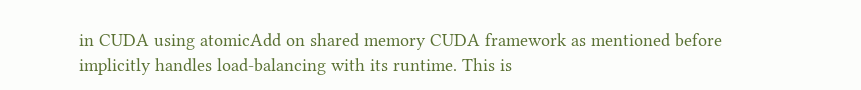in CUDA using atomicAdd on shared memory CUDA framework as mentioned before implicitly handles load‐balancing with its runtime. This is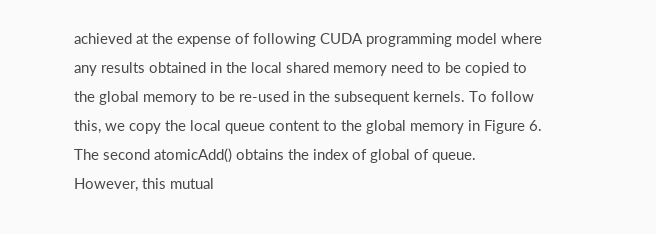achieved at the expense of following CUDA programming model where any results obtained in the local shared memory need to be copied to the global memory to be re‐used in the subsequent kernels. To follow this, we copy the local queue content to the global memory in Figure 6. The second atomicAdd() obtains the index of global of queue. However, this mutual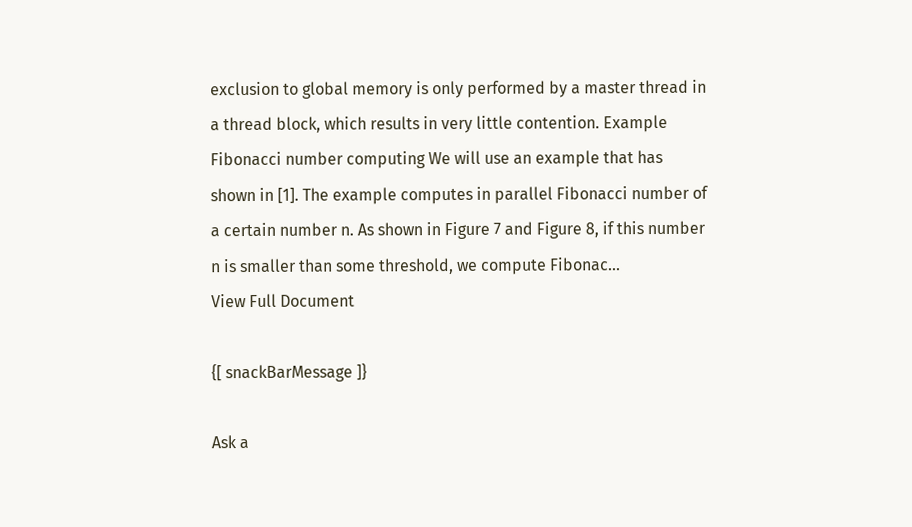exclusion to global memory is only performed by a master thread in a thread block, which results in very little contention. Example Fibonacci number computing We will use an example that has shown in [1]. The example computes in parallel Fibonacci number of a certain number n. As shown in Figure 7 and Figure 8, if this number n is smaller than some threshold, we compute Fibonac...
View Full Document

{[ snackBarMessage ]}

Ask a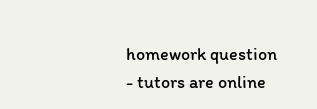homework question - tutors are online